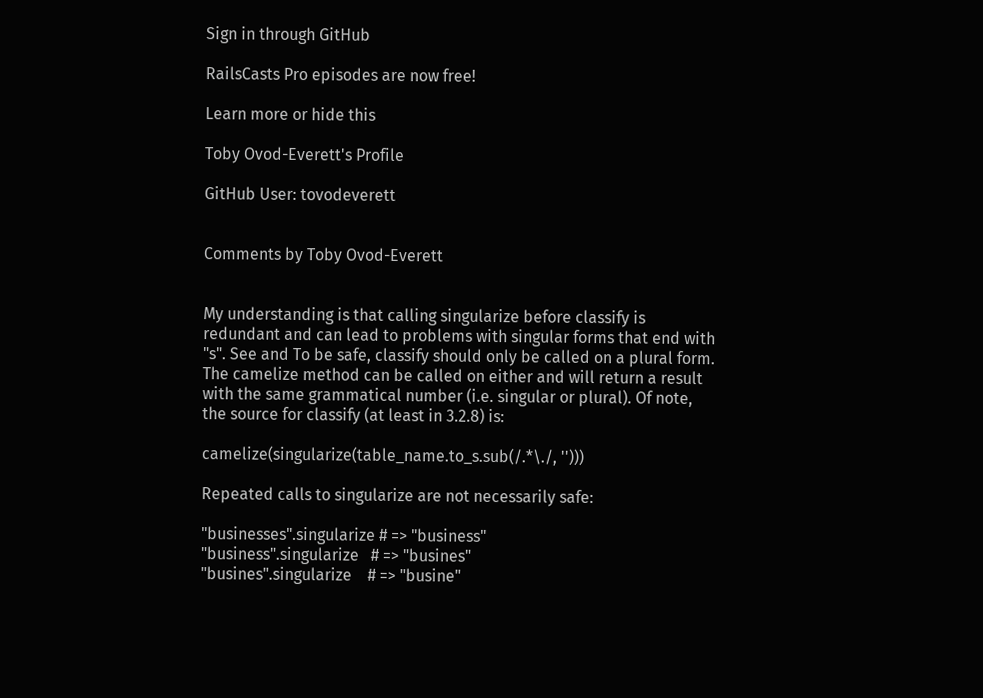Sign in through GitHub

RailsCasts Pro episodes are now free!

Learn more or hide this

Toby Ovod-Everett's Profile

GitHub User: tovodeverett


Comments by Toby Ovod-Everett


My understanding is that calling singularize before classify is redundant and can lead to problems with singular forms that end with "s". See and To be safe, classify should only be called on a plural form. The camelize method can be called on either and will return a result with the same grammatical number (i.e. singular or plural). Of note, the source for classify (at least in 3.2.8) is:

camelize(singularize(table_name.to_s.sub(/.*\./, '')))

Repeated calls to singularize are not necessarily safe:

"businesses".singularize # => "business"
"business".singularize   # => "busines"
"busines".singularize    # => "busine"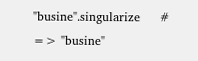"busine".singularize     # => "busine"